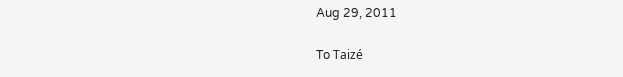Aug 29, 2011

To Taizé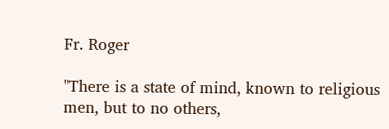Fr. Roger

"There is a state of mind, known to religious men, but to no others,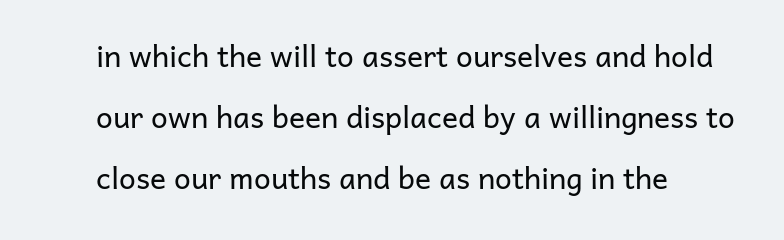in which the will to assert ourselves and hold our own has been displaced by a willingness to close our mouths and be as nothing in the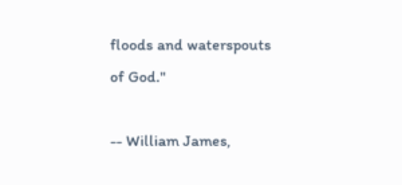floods and waterspouts of God."

-- William James,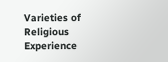Varieties of Religious Experience